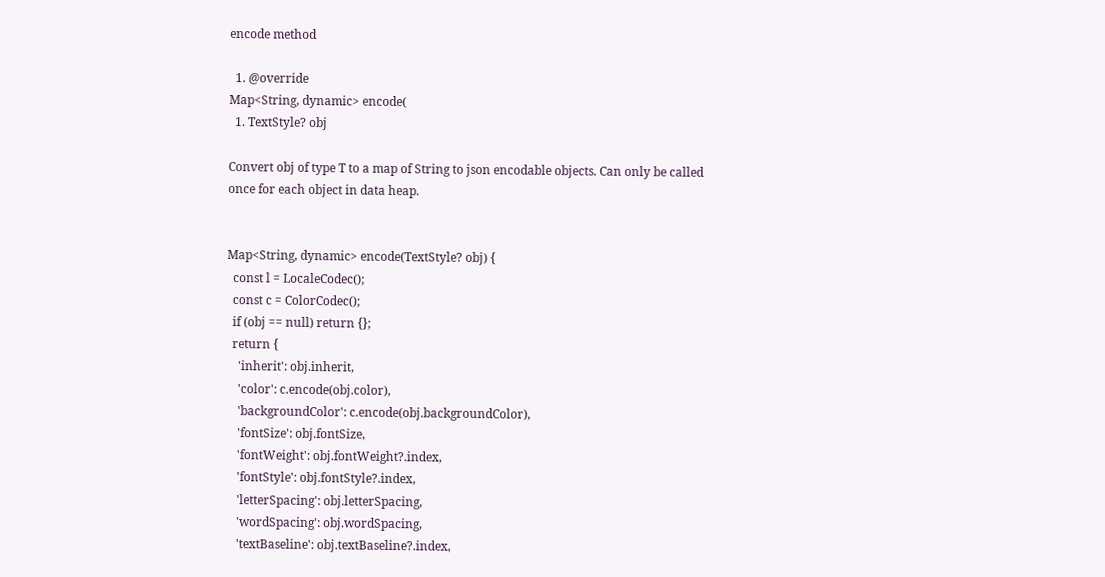encode method

  1. @override
Map<String, dynamic> encode(
  1. TextStyle? obj

Convert obj of type T to a map of String to json encodable objects. Can only be called once for each object in data heap.


Map<String, dynamic> encode(TextStyle? obj) {
  const l = LocaleCodec();
  const c = ColorCodec();
  if (obj == null) return {};
  return {
    'inherit': obj.inherit,
    'color': c.encode(obj.color),
    'backgroundColor': c.encode(obj.backgroundColor),
    'fontSize': obj.fontSize,
    'fontWeight': obj.fontWeight?.index,
    'fontStyle': obj.fontStyle?.index,
    'letterSpacing': obj.letterSpacing,
    'wordSpacing': obj.wordSpacing,
    'textBaseline': obj.textBaseline?.index,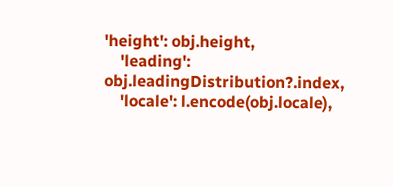'height': obj.height,
    'leading': obj.leadingDistribution?.index,
    'locale': l.encode(obj.locale),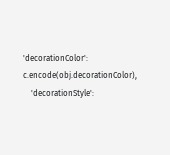'decorationColor': c.encode(obj.decorationColor),
    'decorationStyle':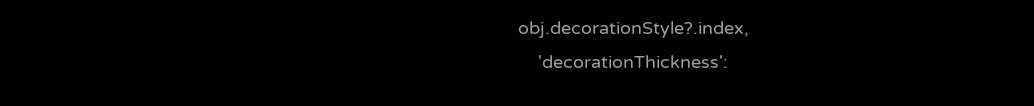obj.decorationStyle?.index,
    'decorationThickness':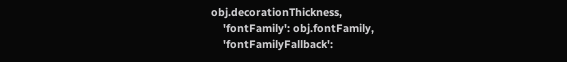obj.decorationThickness,
    'fontFamily': obj.fontFamily,
    'fontFamilyFallback':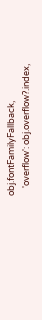obj.fontFamilyFallback,
    'overflow': obj.overflow?.index,